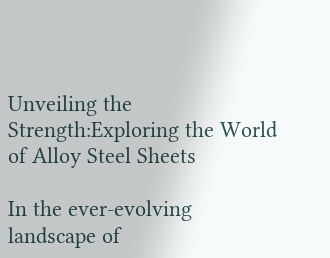Unveiling the Strength:Exploring the World of Alloy Steel Sheets

In the ever-evolving landscape of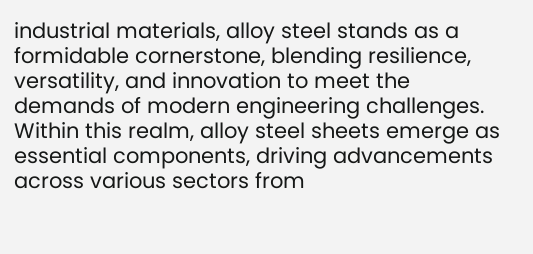industrial materials, alloy steel stands as a formidable cornerstone, blending resilience, versatility, and innovation to meet the demands of modern engineering challenges. Within this realm, alloy steel sheets emerge as essential components, driving advancements across various sectors from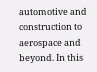automotive and construction to aerospace and beyond. In this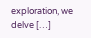exploration, we delve […]